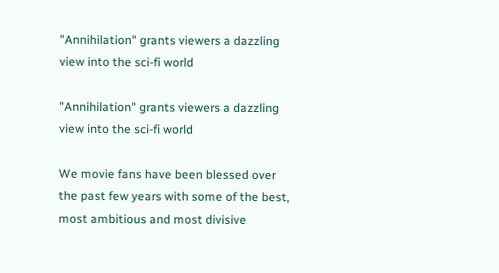"Annihilation" grants viewers a dazzling view into the sci-fi world

"Annihilation" grants viewers a dazzling view into the sci-fi world

We movie fans have been blessed over the past few years with some of the best, most ambitious and most divisive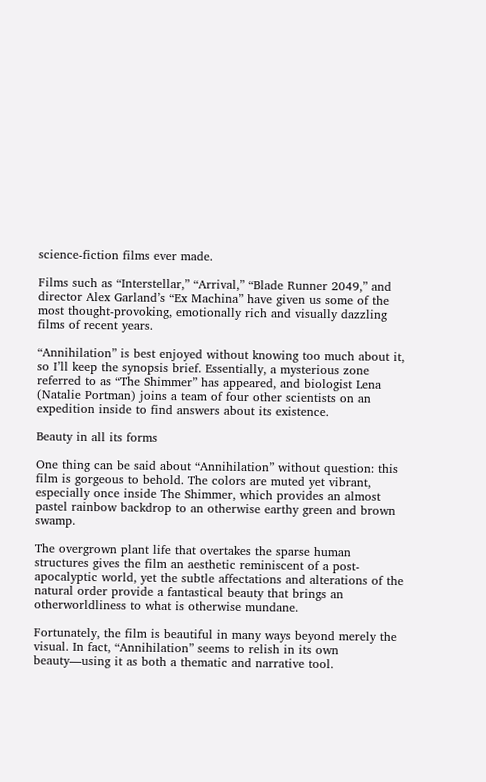science-fiction films ever made.

Films such as “Interstellar,” “Arrival,” “Blade Runner 2049,” and director Alex Garland’s “Ex Machina” have given us some of the most thought-provoking, emotionally rich and visually dazzling films of recent years.

“Annihilation” is best enjoyed without knowing too much about it, so I’ll keep the synopsis brief. Essentially, a mysterious zone referred to as “The Shimmer” has appeared, and biologist Lena (Natalie Portman) joins a team of four other scientists on an expedition inside to find answers about its existence.

Beauty in all its forms

One thing can be said about “Annihilation” without question: this film is gorgeous to behold. The colors are muted yet vibrant, especially once inside The Shimmer, which provides an almost pastel rainbow backdrop to an otherwise earthy green and brown swamp.

The overgrown plant life that overtakes the sparse human structures gives the film an aesthetic reminiscent of a post-apocalyptic world, yet the subtle affectations and alterations of the natural order provide a fantastical beauty that brings an otherworldliness to what is otherwise mundane.

Fortunately, the film is beautiful in many ways beyond merely the visual. In fact, “Annihilation” seems to relish in its own beauty—using it as both a thematic and narrative tool.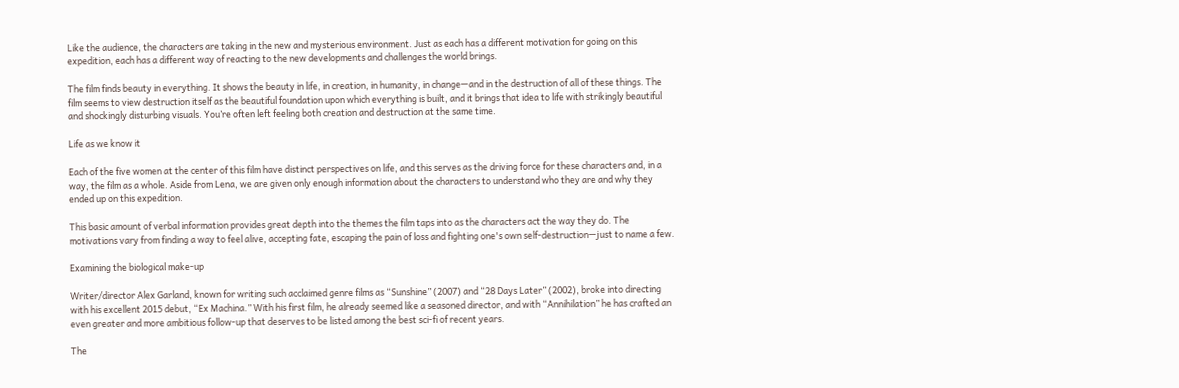Like the audience, the characters are taking in the new and mysterious environment. Just as each has a different motivation for going on this expedition, each has a different way of reacting to the new developments and challenges the world brings.

The film finds beauty in everything. It shows the beauty in life, in creation, in humanity, in change—and in the destruction of all of these things. The film seems to view destruction itself as the beautiful foundation upon which everything is built, and it brings that idea to life with strikingly beautiful and shockingly disturbing visuals. You’re often left feeling both creation and destruction at the same time.

Life as we know it

Each of the five women at the center of this film have distinct perspectives on life, and this serves as the driving force for these characters and, in a way, the film as a whole. Aside from Lena, we are given only enough information about the characters to understand who they are and why they ended up on this expedition.

This basic amount of verbal information provides great depth into the themes the film taps into as the characters act the way they do. The motivations vary from finding a way to feel alive, accepting fate, escaping the pain of loss and fighting one's own self-destruction—just to name a few.

Examining the biological make-up

Writer/director Alex Garland, known for writing such acclaimed genre films as “Sunshine” (2007) and “28 Days Later” (2002), broke into directing with his excellent 2015 debut, “Ex Machina.” With his first film, he already seemed like a seasoned director, and with “Annihilation” he has crafted an even greater and more ambitious follow-up that deserves to be listed among the best sci-fi of recent years.

The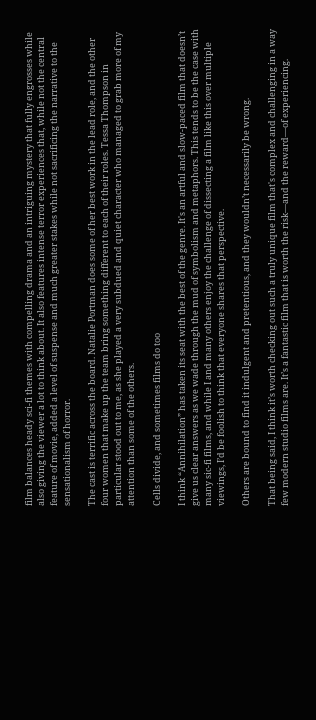film balances heady sci-fi themes with compelling drama and an intriguing mystery that fully engrosses while also giving the viewer a lot to think about. It also features intense terror experiences that, while not the central feature of movie, added a level of suspense and much greater stakes while not sacrificing the narrative to the sensationalism of horror.

The cast is terrific across the board. Natalie Portman does some of her best work in the lead role, and the other four women that make up the team bring something different to each of their roles. Tessa Thompson in particular stood out to me, as she played a very subdued and quiet character who managed to grab more of my attention than some of the others.

Cells divide, and sometimes films do too

I think “Annihilation” has taken its seat with the best of the genre. It's an artful and slow-paced film that doesn’t give us clear answers as we wade through the mud of symbolism and metaphors. This tends to be the case with many sic-fi films, and while I and many others enjoy the challenge of dissecting a film like this over multiple viewings, I’d be foolish to think that everyone shares that perspective.

Others are bound to find it indulgent and pretentious, and they wouldn’t necessarily be wrong.

That being said, I think it’s worth checking out such a truly unique film that's complex and challenging in a way few modern studio films are. It’s a fantastic film that is worth the risk—and the reward—of experiencing.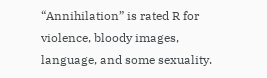“Annihilation” is rated R for violence, bloody images, language, and some sexuality.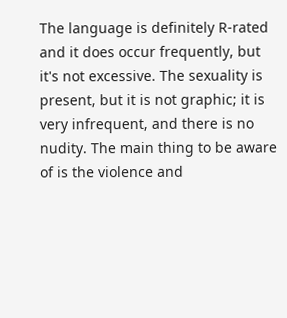The language is definitely R-rated and it does occur frequently, but it's not excessive. The sexuality is present, but it is not graphic; it is very infrequent, and there is no nudity. The main thing to be aware of is the violence and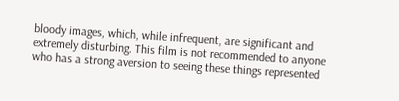bloody images, which, while infrequent, are significant and extremely disturbing. This film is not recommended to anyone who has a strong aversion to seeing these things represented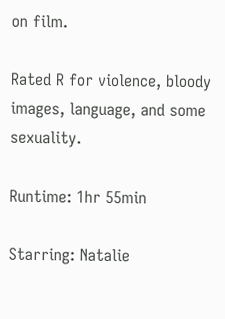on film.

Rated R for violence, bloody images, language, and some sexuality.

Runtime: 1hr 55min

Starring: Natalie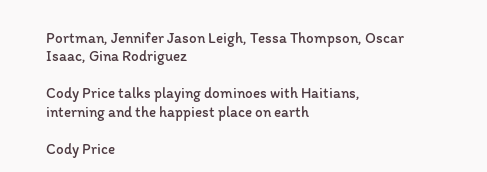Portman, Jennifer Jason Leigh, Tessa Thompson, Oscar Isaac, Gina Rodriguez

Cody Price talks playing dominoes with Haitians, interning and the happiest place on earth

Cody Price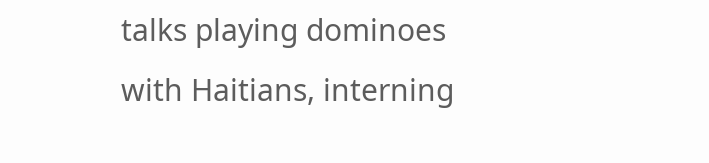talks playing dominoes with Haitians, interning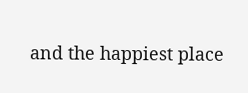and the happiest place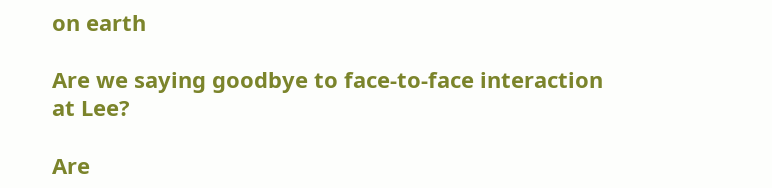on earth

Are we saying goodbye to face-to-face interaction at Lee?

Are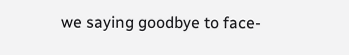we saying goodbye to face-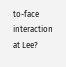to-face interaction at Lee?